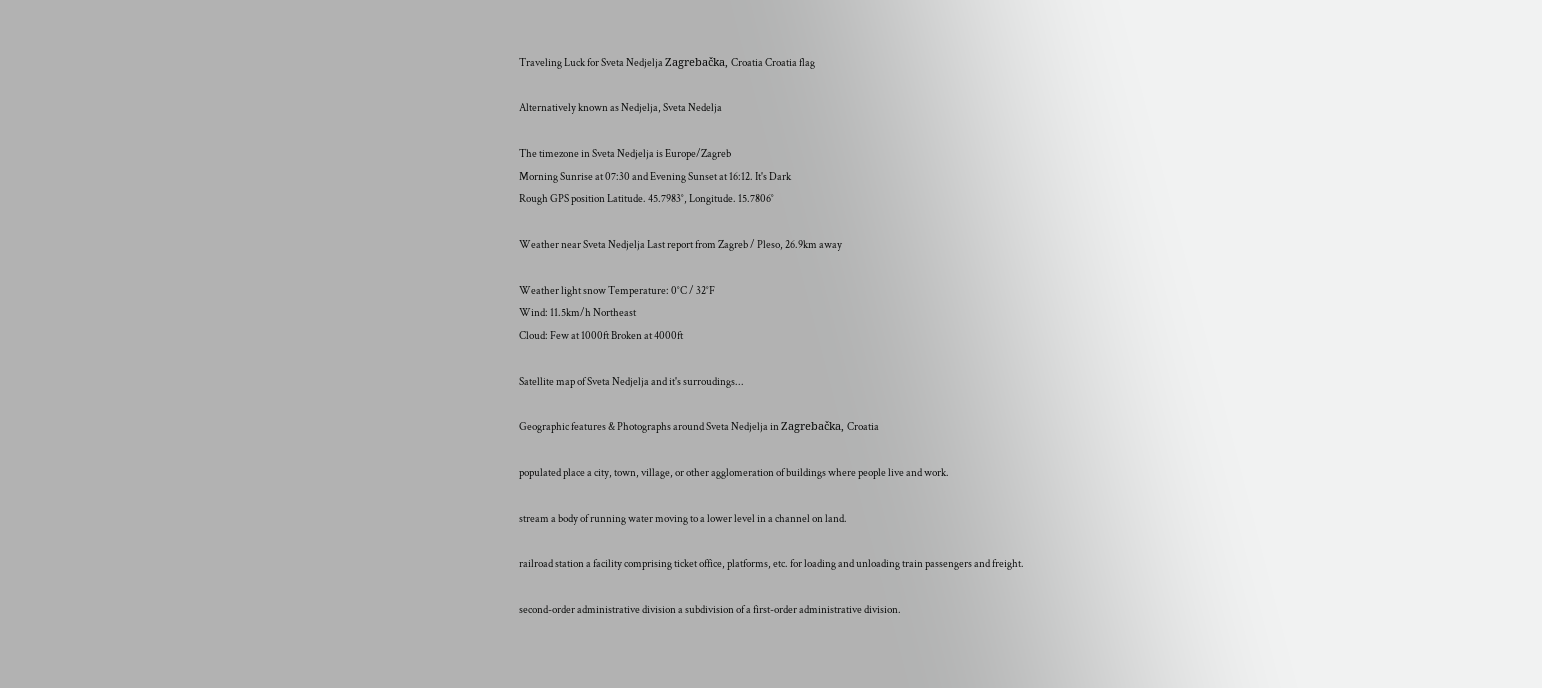Traveling Luck for Sveta Nedjelja Zagrebačka, Croatia Croatia flag

Alternatively known as Nedjelja, Sveta Nedelja

The timezone in Sveta Nedjelja is Europe/Zagreb
Morning Sunrise at 07:30 and Evening Sunset at 16:12. It's Dark
Rough GPS position Latitude. 45.7983°, Longitude. 15.7806°

Weather near Sveta Nedjelja Last report from Zagreb / Pleso, 26.9km away

Weather light snow Temperature: 0°C / 32°F
Wind: 11.5km/h Northeast
Cloud: Few at 1000ft Broken at 4000ft

Satellite map of Sveta Nedjelja and it's surroudings...

Geographic features & Photographs around Sveta Nedjelja in Zagrebačka, Croatia

populated place a city, town, village, or other agglomeration of buildings where people live and work.

stream a body of running water moving to a lower level in a channel on land.

railroad station a facility comprising ticket office, platforms, etc. for loading and unloading train passengers and freight.

second-order administrative division a subdivision of a first-order administrative division.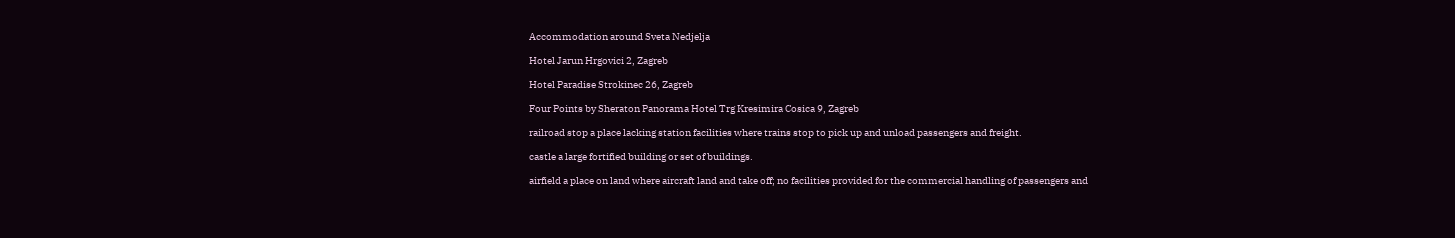Accommodation around Sveta Nedjelja

Hotel Jarun Hrgovici 2, Zagreb

Hotel Paradise Strokinec 26, Zagreb

Four Points by Sheraton Panorama Hotel Trg Kresimira Cosica 9, Zagreb

railroad stop a place lacking station facilities where trains stop to pick up and unload passengers and freight.

castle a large fortified building or set of buildings.

airfield a place on land where aircraft land and take off; no facilities provided for the commercial handling of passengers and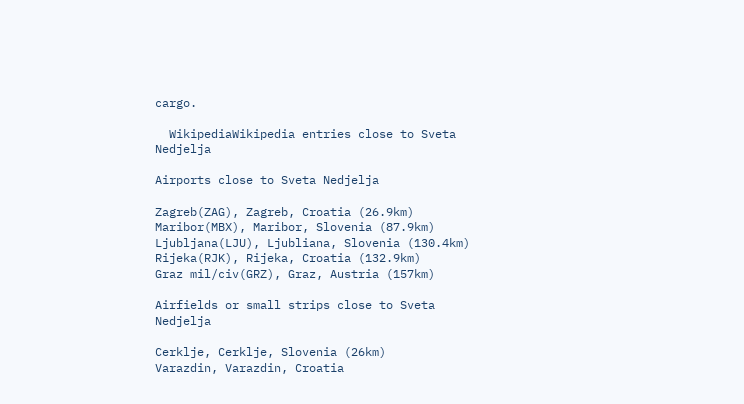cargo.

  WikipediaWikipedia entries close to Sveta Nedjelja

Airports close to Sveta Nedjelja

Zagreb(ZAG), Zagreb, Croatia (26.9km)
Maribor(MBX), Maribor, Slovenia (87.9km)
Ljubljana(LJU), Ljubliana, Slovenia (130.4km)
Rijeka(RJK), Rijeka, Croatia (132.9km)
Graz mil/civ(GRZ), Graz, Austria (157km)

Airfields or small strips close to Sveta Nedjelja

Cerklje, Cerklje, Slovenia (26km)
Varazdin, Varazdin, Croatia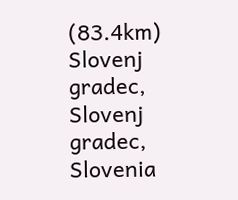(83.4km)
Slovenj gradec, Slovenj gradec, Slovenia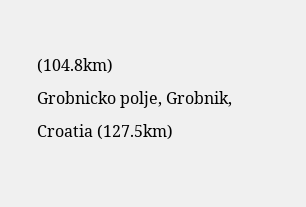(104.8km)
Grobnicko polje, Grobnik, Croatia (127.5km)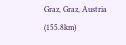Graz, Graz, Austria (155.8km)